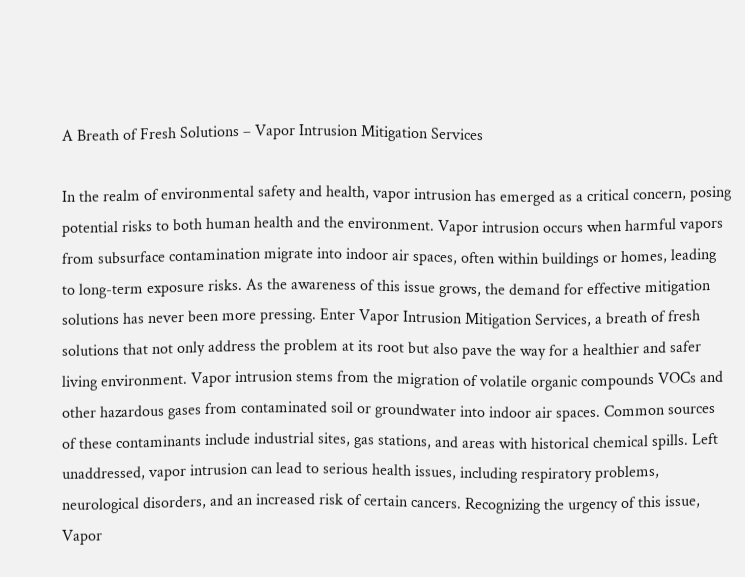A Breath of Fresh Solutions – Vapor Intrusion Mitigation Services

In the realm of environmental safety and health, vapor intrusion has emerged as a critical concern, posing potential risks to both human health and the environment. Vapor intrusion occurs when harmful vapors from subsurface contamination migrate into indoor air spaces, often within buildings or homes, leading to long-term exposure risks. As the awareness of this issue grows, the demand for effective mitigation solutions has never been more pressing. Enter Vapor Intrusion Mitigation Services, a breath of fresh solutions that not only address the problem at its root but also pave the way for a healthier and safer living environment. Vapor intrusion stems from the migration of volatile organic compounds VOCs and other hazardous gases from contaminated soil or groundwater into indoor air spaces. Common sources of these contaminants include industrial sites, gas stations, and areas with historical chemical spills. Left unaddressed, vapor intrusion can lead to serious health issues, including respiratory problems, neurological disorders, and an increased risk of certain cancers. Recognizing the urgency of this issue, Vapor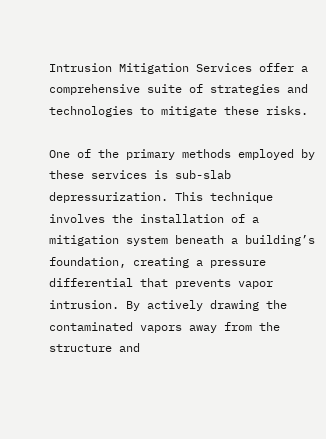Intrusion Mitigation Services offer a comprehensive suite of strategies and technologies to mitigate these risks.

One of the primary methods employed by these services is sub-slab depressurization. This technique involves the installation of a mitigation system beneath a building’s foundation, creating a pressure differential that prevents vapor intrusion. By actively drawing the contaminated vapors away from the structure and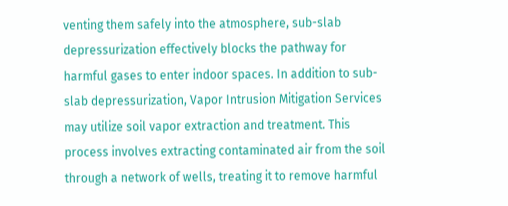venting them safely into the atmosphere, sub-slab depressurization effectively blocks the pathway for harmful gases to enter indoor spaces. In addition to sub-slab depressurization, Vapor Intrusion Mitigation Services may utilize soil vapor extraction and treatment. This process involves extracting contaminated air from the soil through a network of wells, treating it to remove harmful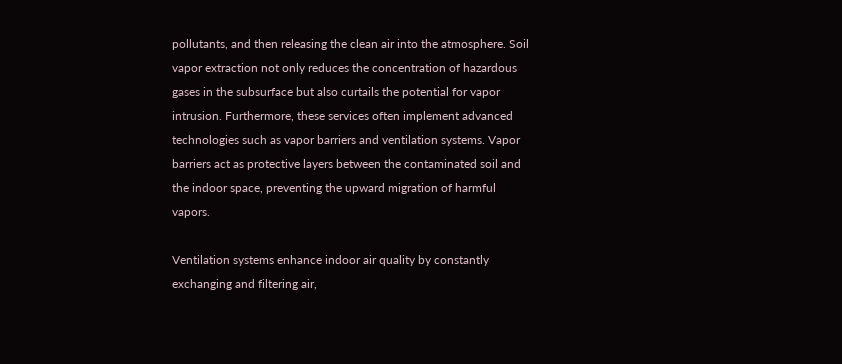pollutants, and then releasing the clean air into the atmosphere. Soil vapor extraction not only reduces the concentration of hazardous gases in the subsurface but also curtails the potential for vapor intrusion. Furthermore, these services often implement advanced technologies such as vapor barriers and ventilation systems. Vapor barriers act as protective layers between the contaminated soil and the indoor space, preventing the upward migration of harmful vapors.

Ventilation systems enhance indoor air quality by constantly exchanging and filtering air,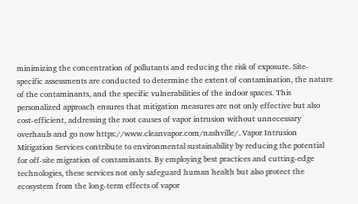minimizing the concentration of pollutants and reducing the risk of exposure. Site-specific assessments are conducted to determine the extent of contamination, the nature of the contaminants, and the specific vulnerabilities of the indoor spaces. This personalized approach ensures that mitigation measures are not only effective but also cost-efficient, addressing the root causes of vapor intrusion without unnecessary overhauls and go now https://www.cleanvapor.com/nashville/. Vapor Intrusion Mitigation Services contribute to environmental sustainability by reducing the potential for off-site migration of contaminants. By employing best practices and cutting-edge technologies, these services not only safeguard human health but also protect the ecosystem from the long-term effects of vapor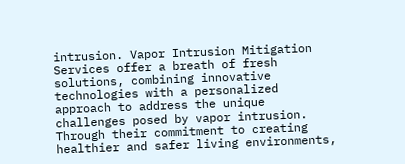intrusion. Vapor Intrusion Mitigation Services offer a breath of fresh solutions, combining innovative technologies with a personalized approach to address the unique challenges posed by vapor intrusion. Through their commitment to creating healthier and safer living environments,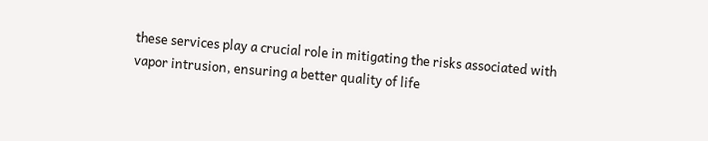these services play a crucial role in mitigating the risks associated with vapor intrusion, ensuring a better quality of life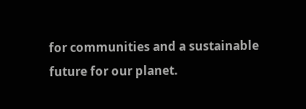for communities and a sustainable future for our planet.